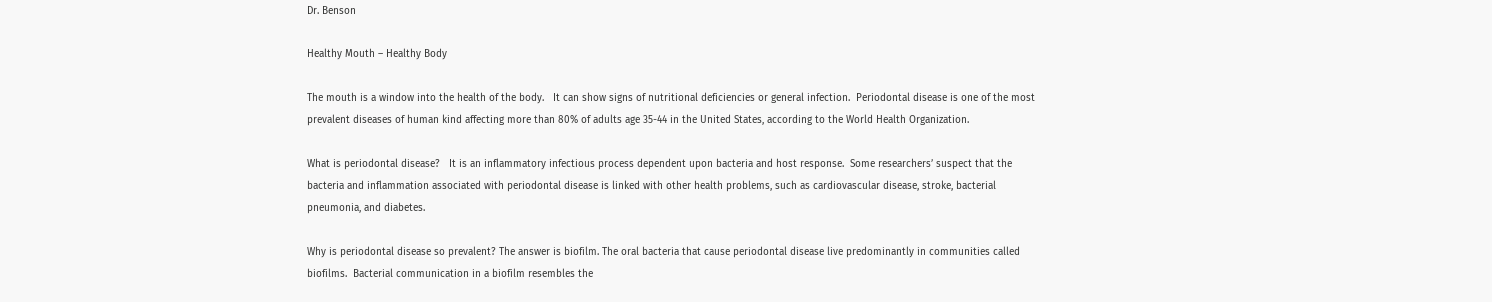Dr. Benson

Healthy Mouth – Healthy Body

The mouth is a window into the health of the body.   It can show signs of nutritional deficiencies or general infection.  Periodontal disease is one of the most prevalent diseases of human kind affecting more than 80% of adults age 35-44 in the United States, according to the World Health Organization.

What is periodontal disease?   It is an inflammatory infectious process dependent upon bacteria and host response.  Some researchers’ suspect that the bacteria and inflammation associated with periodontal disease is linked with other health problems, such as cardiovascular disease, stroke, bacterial pneumonia, and diabetes.

Why is periodontal disease so prevalent? The answer is biofilm. The oral bacteria that cause periodontal disease live predominantly in communities called biofilms.  Bacterial communication in a biofilm resembles the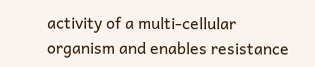activity of a multi-cellular organism and enables resistance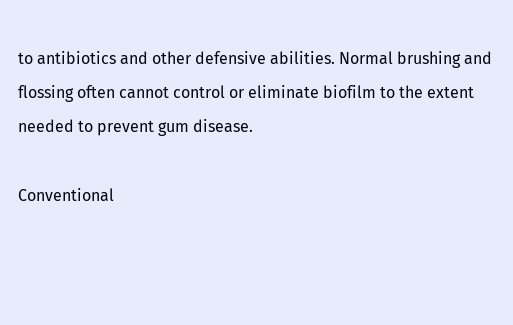to antibiotics and other defensive abilities. Normal brushing and flossing often cannot control or eliminate biofilm to the extent needed to prevent gum disease.

Conventional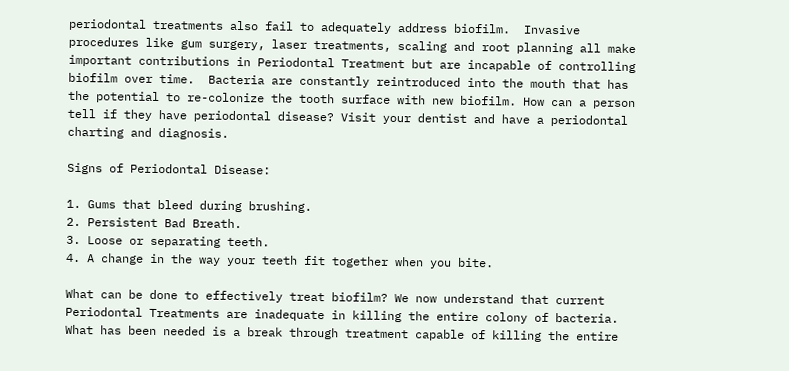periodontal treatments also fail to adequately address biofilm.  Invasive procedures like gum surgery, laser treatments, scaling and root planning all make important contributions in Periodontal Treatment but are incapable of controlling biofilm over time.  Bacteria are constantly reintroduced into the mouth that has the potential to re-colonize the tooth surface with new biofilm. How can a person tell if they have periodontal disease? Visit your dentist and have a periodontal charting and diagnosis.

Signs of Periodontal Disease:

1. Gums that bleed during brushing.
2. Persistent Bad Breath.
3. Loose or separating teeth.
4. A change in the way your teeth fit together when you bite.

What can be done to effectively treat biofilm? We now understand that current Periodontal Treatments are inadequate in killing the entire colony of bacteria.  What has been needed is a break through treatment capable of killing the entire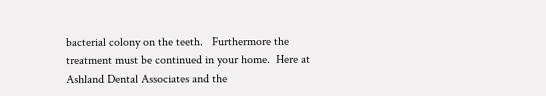bacterial colony on the teeth.   Furthermore the treatment must be continued in your home.  Here at Ashland Dental Associates and the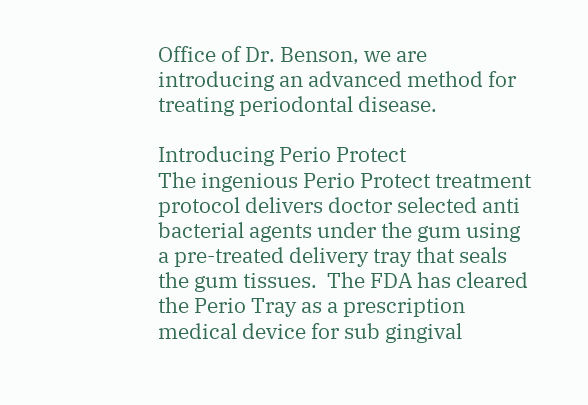Office of Dr. Benson, we are introducing an advanced method for treating periodontal disease.

Introducing Perio Protect
The ingenious Perio Protect treatment protocol delivers doctor selected anti bacterial agents under the gum using a pre-treated delivery tray that seals the gum tissues.  The FDA has cleared the Perio Tray as a prescription medical device for sub gingival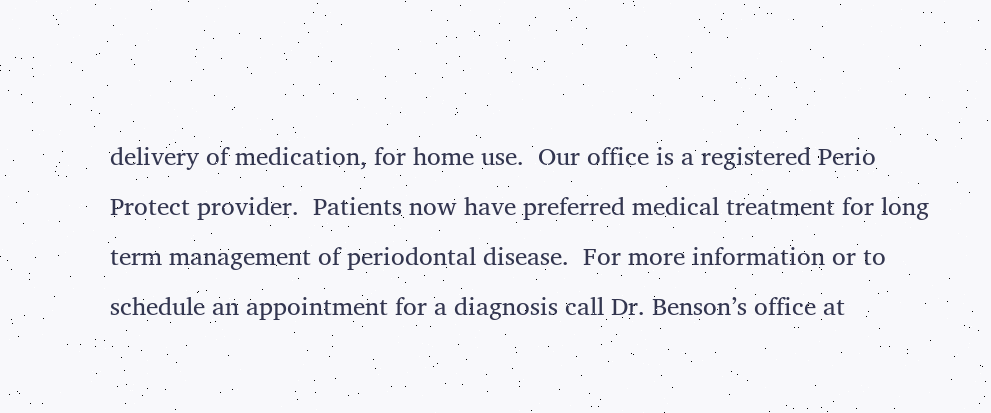delivery of medication, for home use.  Our office is a registered Perio Protect provider.  Patients now have preferred medical treatment for long term management of periodontal disease.  For more information or to schedule an appointment for a diagnosis call Dr. Benson’s office at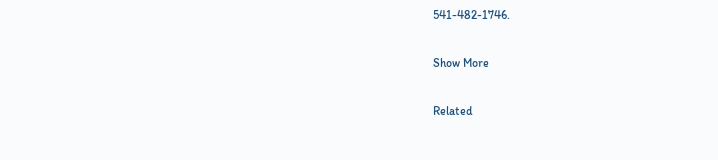541-482-1746.

Show More

Related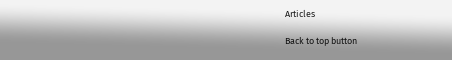Articles

Back to top button